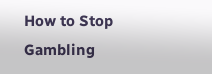How to Stop Gambling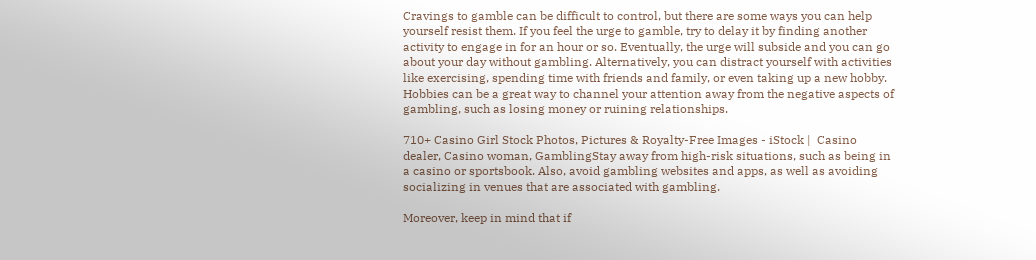Cravings to gamble can be difficult to control, but there are some ways you can help yourself resist them. If you feel the urge to gamble, try to delay it by finding another activity to engage in for an hour or so. Eventually, the urge will subside and you can go about your day without gambling. Alternatively, you can distract yourself with activities like exercising, spending time with friends and family, or even taking up a new hobby. Hobbies can be a great way to channel your attention away from the negative aspects of gambling, such as losing money or ruining relationships.

710+ Casino Girl Stock Photos, Pictures & Royalty-Free Images - iStock |  Casino dealer, Casino woman, GamblingStay away from high-risk situations, such as being in a casino or sportsbook. Also, avoid gambling websites and apps, as well as avoiding socializing in venues that are associated with gambling.

Moreover, keep in mind that if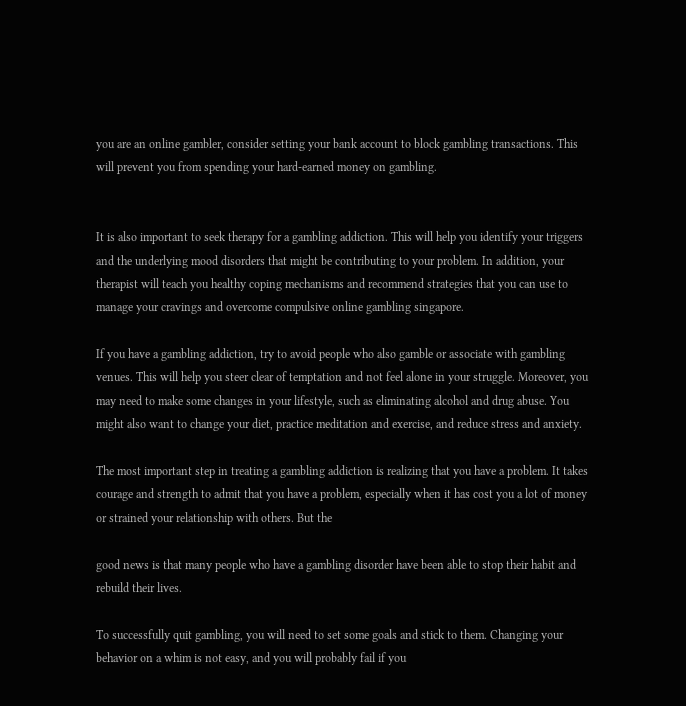you are an online gambler, consider setting your bank account to block gambling transactions. This will prevent you from spending your hard-earned money on gambling.


It is also important to seek therapy for a gambling addiction. This will help you identify your triggers and the underlying mood disorders that might be contributing to your problem. In addition, your therapist will teach you healthy coping mechanisms and recommend strategies that you can use to manage your cravings and overcome compulsive online gambling singapore.

If you have a gambling addiction, try to avoid people who also gamble or associate with gambling venues. This will help you steer clear of temptation and not feel alone in your struggle. Moreover, you may need to make some changes in your lifestyle, such as eliminating alcohol and drug abuse. You might also want to change your diet, practice meditation and exercise, and reduce stress and anxiety.

The most important step in treating a gambling addiction is realizing that you have a problem. It takes courage and strength to admit that you have a problem, especially when it has cost you a lot of money or strained your relationship with others. But the

good news is that many people who have a gambling disorder have been able to stop their habit and rebuild their lives.

To successfully quit gambling, you will need to set some goals and stick to them. Changing your behavior on a whim is not easy, and you will probably fail if you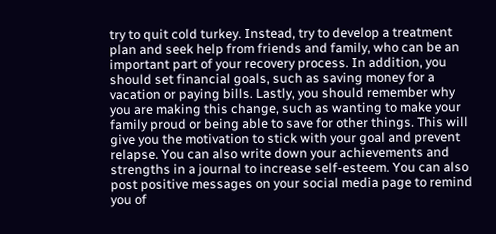try to quit cold turkey. Instead, try to develop a treatment plan and seek help from friends and family, who can be an important part of your recovery process. In addition, you should set financial goals, such as saving money for a vacation or paying bills. Lastly, you should remember why you are making this change, such as wanting to make your family proud or being able to save for other things. This will give you the motivation to stick with your goal and prevent relapse. You can also write down your achievements and strengths in a journal to increase self-esteem. You can also post positive messages on your social media page to remind you of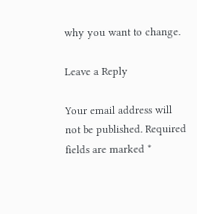why you want to change.

Leave a Reply

Your email address will not be published. Required fields are marked *